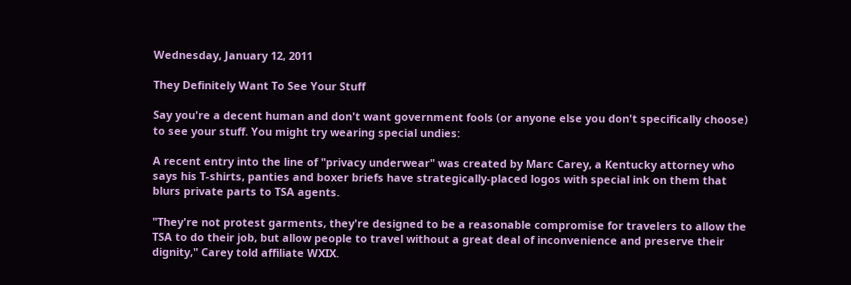Wednesday, January 12, 2011

They Definitely Want To See Your Stuff

Say you're a decent human and don't want government fools (or anyone else you don't specifically choose) to see your stuff. You might try wearing special undies:

A recent entry into the line of "privacy underwear" was created by Marc Carey, a Kentucky attorney who says his T-shirts, panties and boxer briefs have strategically-placed logos with special ink on them that blurs private parts to TSA agents.

"They're not protest garments, they're designed to be a reasonable compromise for travelers to allow the TSA to do their job, but allow people to travel without a great deal of inconvenience and preserve their dignity," Carey told affiliate WXIX.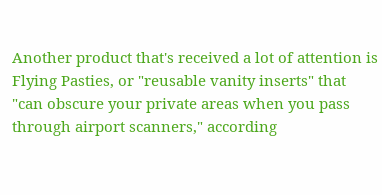Another product that's received a lot of attention is Flying Pasties, or "reusable vanity inserts" that "can obscure your private areas when you pass through airport scanners," according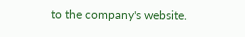to the company's website.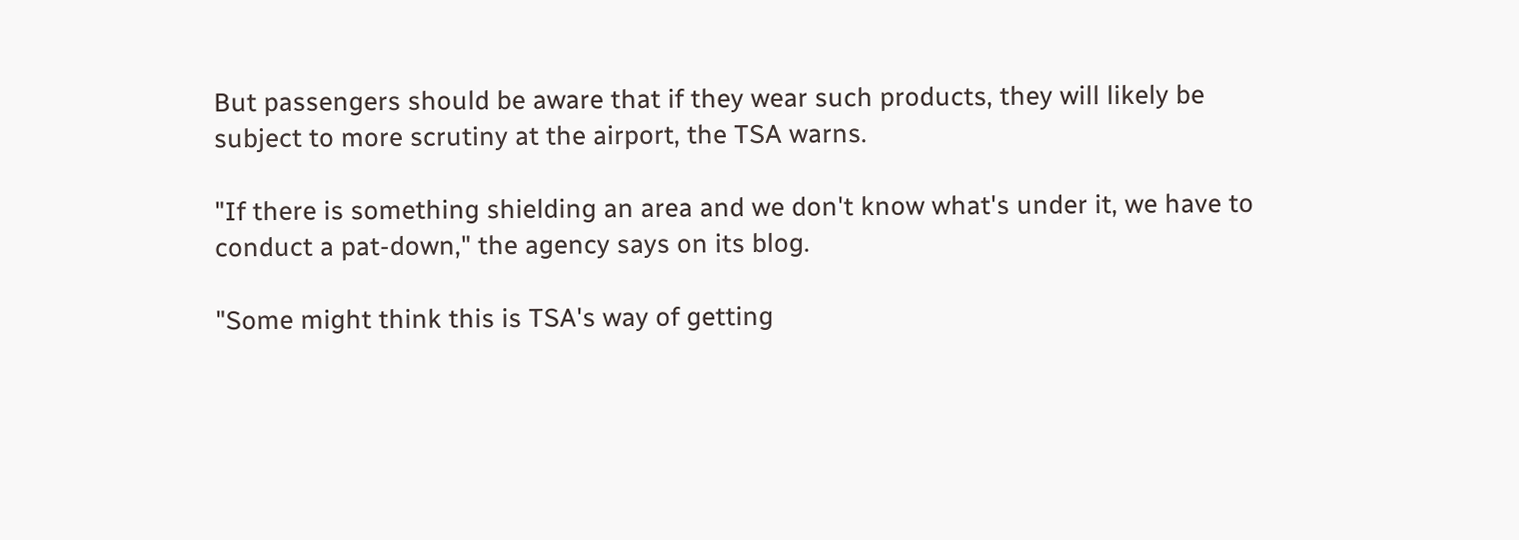But passengers should be aware that if they wear such products, they will likely be subject to more scrutiny at the airport, the TSA warns.

"If there is something shielding an area and we don't know what's under it, we have to conduct a pat-down," the agency says on its blog.

"Some might think this is TSA's way of getting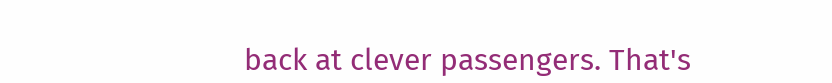back at clever passengers. That's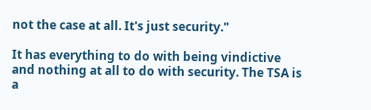not the case at all. It's just security."

It has everything to do with being vindictive and nothing at all to do with security. The TSA is a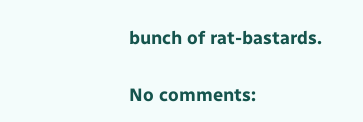bunch of rat-bastards.

No comments: